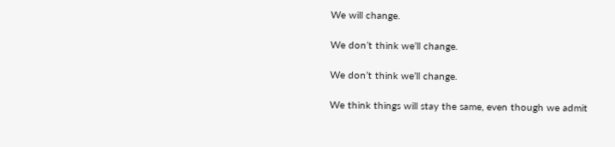We will change.

We don’t think we’ll change.

We don’t think we’ll change.

We think things will stay the same, even though we admit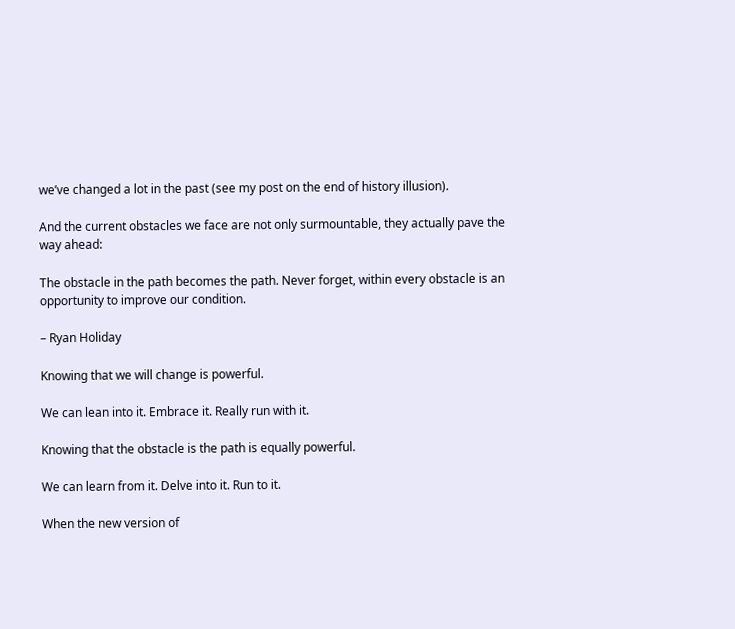we’ve changed a lot in the past (see my post on the end of history illusion).

And the current obstacles we face are not only surmountable, they actually pave the way ahead:

The obstacle in the path becomes the path. Never forget, within every obstacle is an opportunity to improve our condition.

– Ryan Holiday

Knowing that we will change is powerful.

We can lean into it. Embrace it. Really run with it.

Knowing that the obstacle is the path is equally powerful.

We can learn from it. Delve into it. Run to it.

When the new version of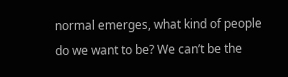normal emerges, what kind of people do we want to be? We can’t be the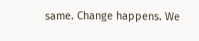same. Change happens. We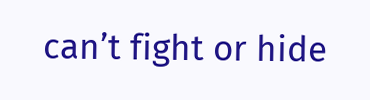can’t fight or hide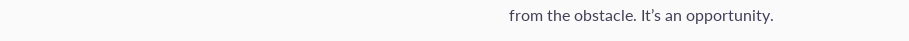from the obstacle. It’s an opportunity.